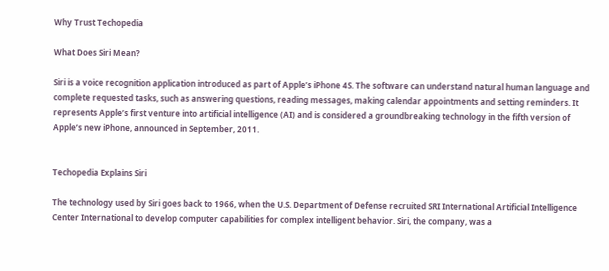Why Trust Techopedia

What Does Siri Mean?

Siri is a voice recognition application introduced as part of Apple’s iPhone 4S. The software can understand natural human language and complete requested tasks, such as answering questions, reading messages, making calendar appointments and setting reminders. It represents Apple’s first venture into artificial intelligence (AI) and is considered a groundbreaking technology in the fifth version of Apple’s new iPhone, announced in September, 2011.


Techopedia Explains Siri

The technology used by Siri goes back to 1966, when the U.S. Department of Defense recruited SRI International Artificial Intelligence Center International to develop computer capabilities for complex intelligent behavior. Siri, the company, was a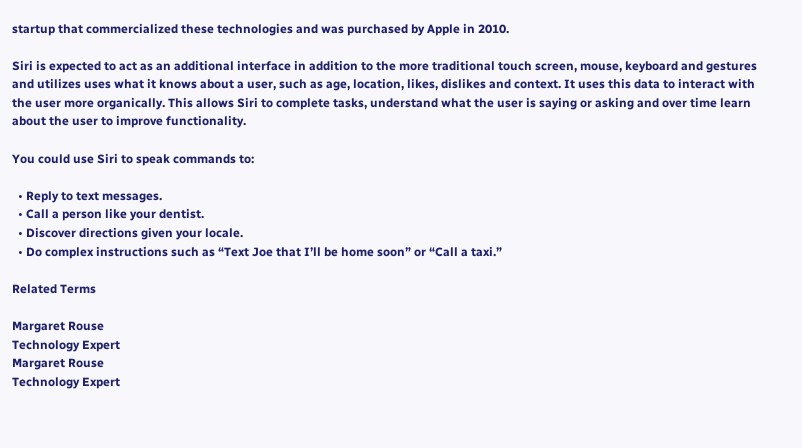startup that commercialized these technologies and was purchased by Apple in 2010.

Siri is expected to act as an additional interface in addition to the more traditional touch screen, mouse, keyboard and gestures and utilizes uses what it knows about a user, such as age, location, likes, dislikes and context. It uses this data to interact with the user more organically. This allows Siri to complete tasks, understand what the user is saying or asking and over time learn about the user to improve functionality.

You could use Siri to speak commands to:

  • Reply to text messages.
  • Call a person like your dentist.
  • Discover directions given your locale.
  • Do complex instructions such as “Text Joe that I’ll be home soon” or “Call a taxi.”

Related Terms

Margaret Rouse
Technology Expert
Margaret Rouse
Technology Expert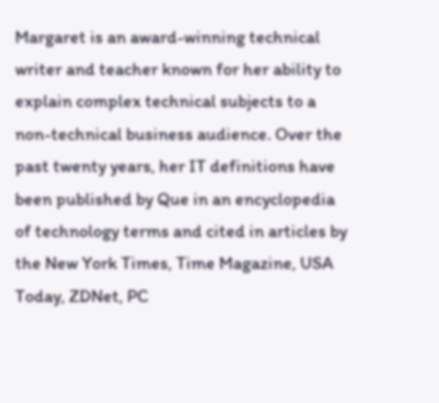Margaret is an award-winning technical writer and teacher known for her ability to explain complex technical subjects to a non-technical business audience. Over the past twenty years, her IT definitions have been published by Que in an encyclopedia of technology terms and cited in articles by the New York Times, Time Magazine, USA Today, ZDNet, PC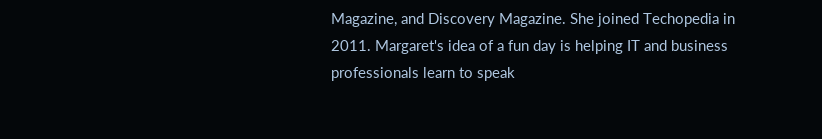Magazine, and Discovery Magazine. She joined Techopedia in 2011. Margaret's idea of a fun day is helping IT and business professionals learn to speak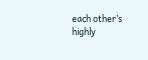each other’s highly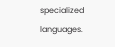specialized languages.